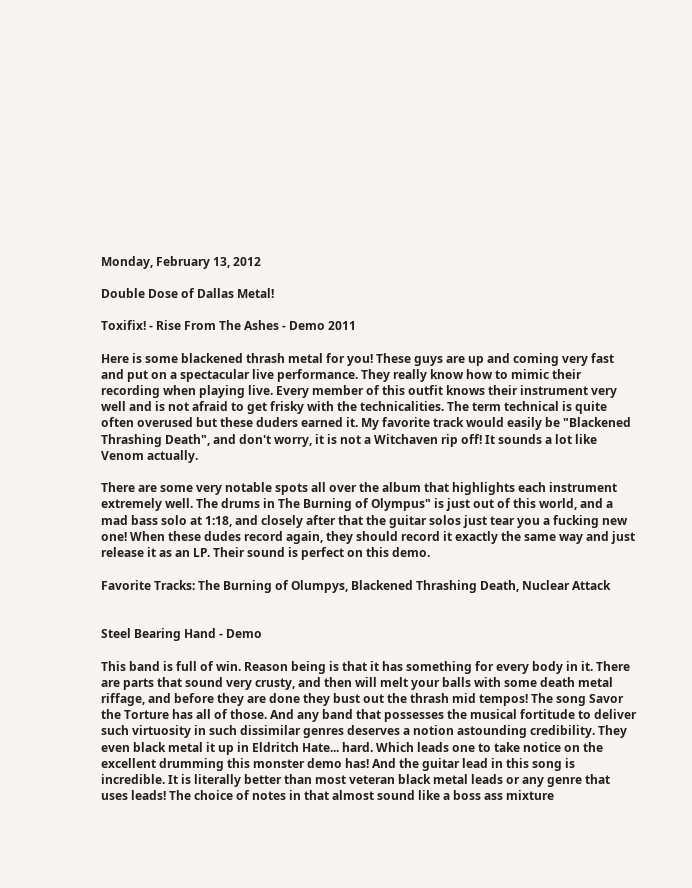Monday, February 13, 2012

Double Dose of Dallas Metal!

Toxifix! - Rise From The Ashes - Demo 2011

Here is some blackened thrash metal for you! These guys are up and coming very fast and put on a spectacular live performance. They really know how to mimic their recording when playing live. Every member of this outfit knows their instrument very well and is not afraid to get frisky with the technicalities. The term technical is quite often overused but these duders earned it. My favorite track would easily be "Blackened Thrashing Death", and don't worry, it is not a Witchaven rip off! It sounds a lot like Venom actually.

There are some very notable spots all over the album that highlights each instrument extremely well. The drums in The Burning of Olympus" is just out of this world, and a mad bass solo at 1:18, and closely after that the guitar solos just tear you a fucking new one! When these dudes record again, they should record it exactly the same way and just release it as an LP. Their sound is perfect on this demo.

Favorite Tracks: The Burning of Olumpys, Blackened Thrashing Death, Nuclear Attack


Steel Bearing Hand - Demo

This band is full of win. Reason being is that it has something for every body in it. There are parts that sound very crusty, and then will melt your balls with some death metal riffage, and before they are done they bust out the thrash mid tempos! The song Savor the Torture has all of those. And any band that possesses the musical fortitude to deliver such virtuosity in such dissimilar genres deserves a notion astounding credibility. They even black metal it up in Eldritch Hate... hard. Which leads one to take notice on the excellent drumming this monster demo has! And the guitar lead in this song is incredible. It is literally better than most veteran black metal leads or any genre that uses leads! The choice of notes in that almost sound like a boss ass mixture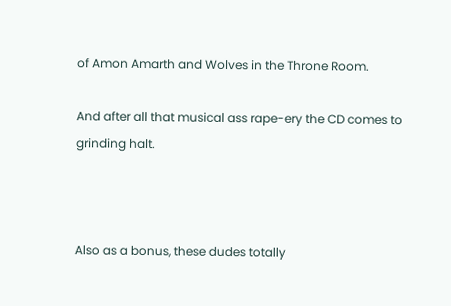of Amon Amarth and Wolves in the Throne Room.

And after all that musical ass rape-ery the CD comes to grinding halt.



Also as a bonus, these dudes totally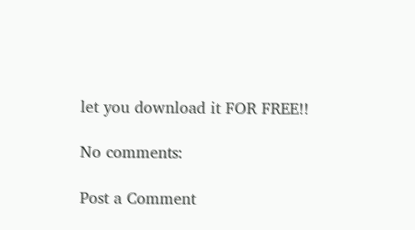let you download it FOR FREE!!

No comments:

Post a Comment